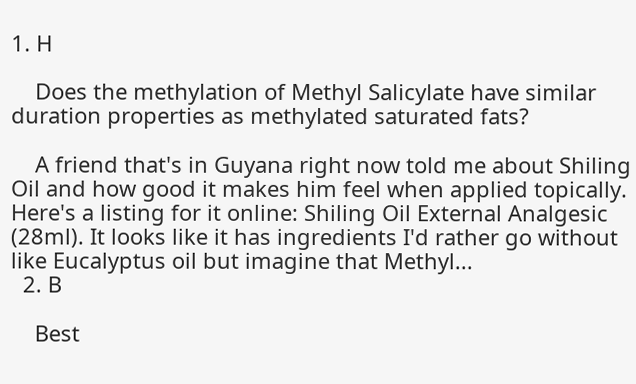1. H

    Does the methylation of Methyl Salicylate have similar duration properties as methylated saturated fats?

    A friend that's in Guyana right now told me about Shiling Oil and how good it makes him feel when applied topically. Here's a listing for it online: Shiling Oil External Analgesic (28ml). It looks like it has ingredients I'd rather go without like Eucalyptus oil but imagine that Methyl...
  2. B

    Best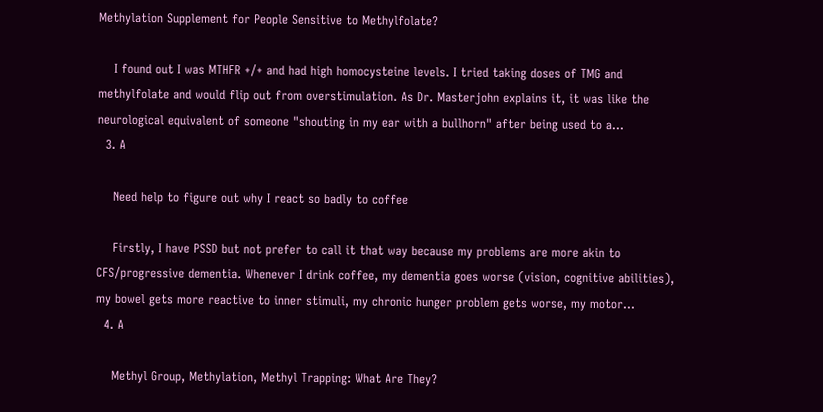Methylation Supplement for People Sensitive to Methylfolate?

    I found out I was MTHFR +/+ and had high homocysteine levels. I tried taking doses of TMG and methylfolate and would flip out from overstimulation. As Dr. Masterjohn explains it, it was like the neurological equivalent of someone "shouting in my ear with a bullhorn" after being used to a...
  3. A

    Need help to figure out why I react so badly to coffee

    Firstly, I have PSSD but not prefer to call it that way because my problems are more akin to CFS/progressive dementia. Whenever I drink coffee, my dementia goes worse (vision, cognitive abilities), my bowel gets more reactive to inner stimuli, my chronic hunger problem gets worse, my motor...
  4. A

    Methyl Group, Methylation, Methyl Trapping: What Are They?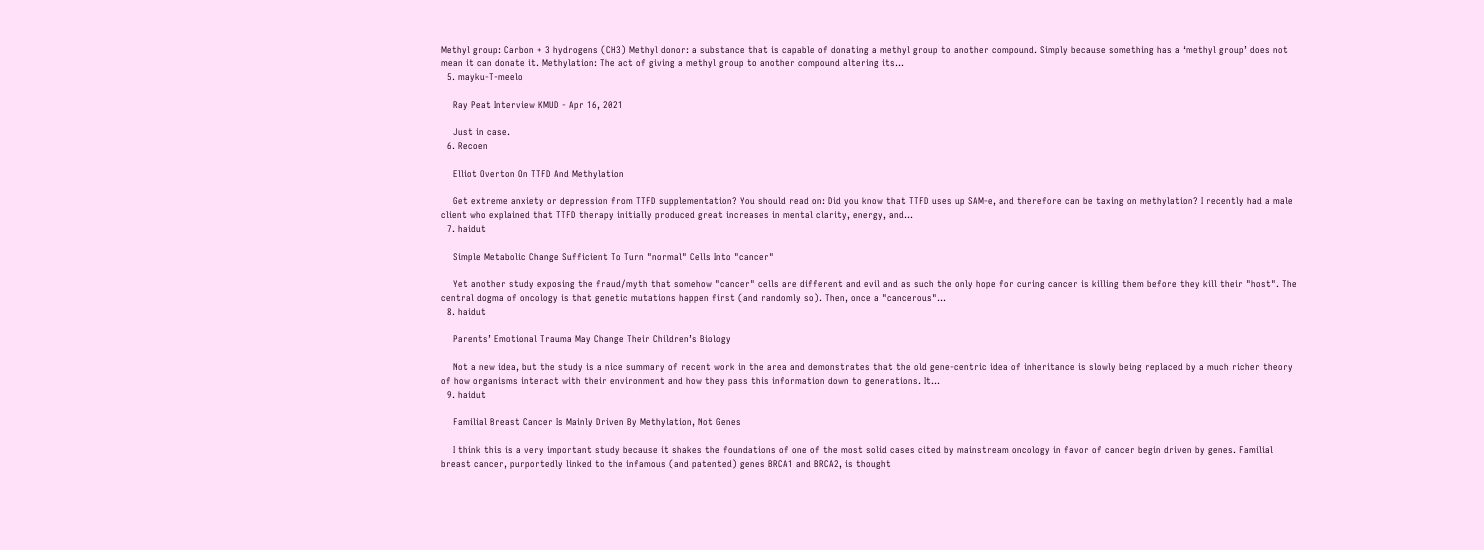Methyl group: Carbon + 3 hydrogens (CH3) Methyl donor: a substance that is capable of donating a methyl group to another compound. Simply because something has a ‘methyl group’ does not mean it can donate it. Methylation: The act of giving a methyl group to another compound altering its...
  5. mayku-T-meelo

    Ray Peat Interview KMUD - Apr 16, 2021

    Just in case.
  6. Recoen

    Elliot Overton On TTFD And Methylation

    Get extreme anxiety or depression from TTFD supplementation? You should read on: Did you know that TTFD uses up SAM-e, and therefore can be taxing on methylation? I recently had a male client who explained that TTFD therapy initially produced great increases in mental clarity, energy, and...
  7. haidut

    Simple Metabolic Change Sufficient To Turn "normal" Cells Into "cancer"

    Yet another study exposing the fraud/myth that somehow "cancer" cells are different and evil and as such the only hope for curing cancer is killing them before they kill their "host". The central dogma of oncology is that genetic mutations happen first (and randomly so). Then, once a "cancerous"...
  8. haidut

    Parents’ Emotional Trauma May Change Their Children’s Biology

    Not a new idea, but the study is a nice summary of recent work in the area and demonstrates that the old gene-centric idea of inheritance is slowly being replaced by a much richer theory of how organisms interact with their environment and how they pass this information down to generations. It...
  9. haidut

    Familial Breast Cancer Is Mainly Driven By Methylation, Not Genes

    I think this is a very important study because it shakes the foundations of one of the most solid cases cited by mainstream oncology in favor of cancer begin driven by genes. Familial breast cancer, purportedly linked to the infamous (and patented) genes BRCA1 and BRCA2, is thought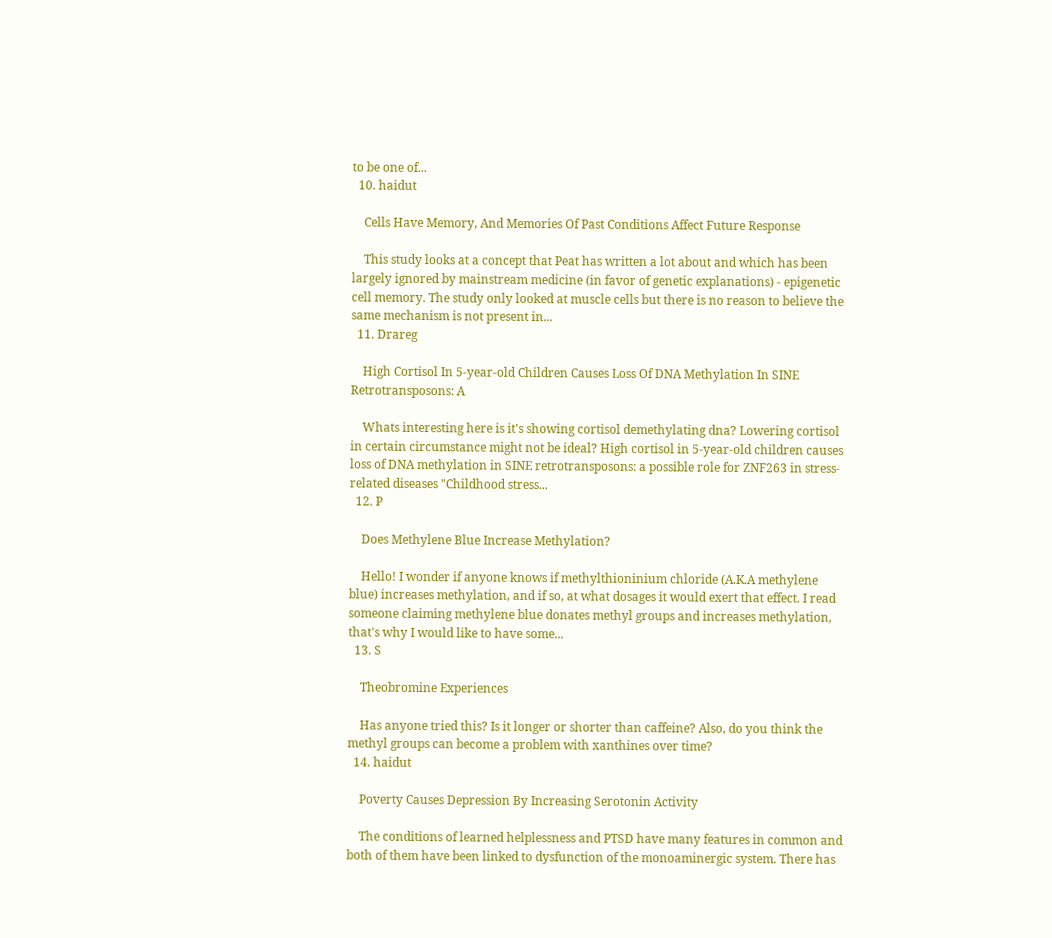to be one of...
  10. haidut

    Cells Have Memory, And Memories Of Past Conditions Affect Future Response

    This study looks at a concept that Peat has written a lot about and which has been largely ignored by mainstream medicine (in favor of genetic explanations) - epigenetic cell memory. The study only looked at muscle cells but there is no reason to believe the same mechanism is not present in...
  11. Drareg

    High Cortisol In 5-year-old Children Causes Loss Of DNA Methylation In SINE Retrotransposons: A

    Whats interesting here is it's showing cortisol demethylating dna? Lowering cortisol in certain circumstance might not be ideal? High cortisol in 5-year-old children causes loss of DNA methylation in SINE retrotransposons: a possible role for ZNF263 in stress-related diseases "Childhood stress...
  12. P

    Does Methylene Blue Increase Methylation?

    Hello! I wonder if anyone knows if methylthioninium chloride (A.K.A methylene blue) increases methylation, and if so, at what dosages it would exert that effect. I read someone claiming methylene blue donates methyl groups and increases methylation, that's why I would like to have some...
  13. S

    Theobromine Experiences

    Has anyone tried this? Is it longer or shorter than caffeine? Also, do you think the methyl groups can become a problem with xanthines over time?
  14. haidut

    Poverty Causes Depression By Increasing Serotonin Activity

    The conditions of learned helplessness and PTSD have many features in common and both of them have been linked to dysfunction of the monoaminergic system. There has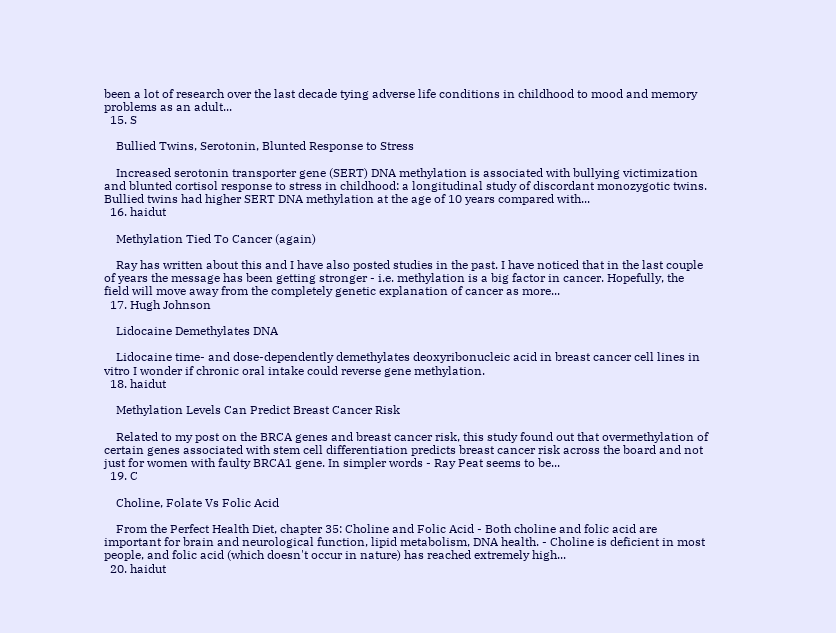been a lot of research over the last decade tying adverse life conditions in childhood to mood and memory problems as an adult...
  15. S

    Bullied Twins, Serotonin, Blunted Response to Stress

    Increased serotonin transporter gene (SERT) DNA methylation is associated with bullying victimization and blunted cortisol response to stress in childhood: a longitudinal study of discordant monozygotic twins. Bullied twins had higher SERT DNA methylation at the age of 10 years compared with...
  16. haidut

    Methylation Tied To Cancer (again)

    Ray has written about this and I have also posted studies in the past. I have noticed that in the last couple of years the message has been getting stronger - i.e. methylation is a big factor in cancer. Hopefully, the field will move away from the completely genetic explanation of cancer as more...
  17. Hugh Johnson

    Lidocaine Demethylates DNA

    Lidocaine time- and dose-dependently demethylates deoxyribonucleic acid in breast cancer cell lines in vitro I wonder if chronic oral intake could reverse gene methylation.
  18. haidut

    Methylation Levels Can Predict Breast Cancer Risk

    Related to my post on the BRCA genes and breast cancer risk, this study found out that overmethylation of certain genes associated with stem cell differentiation predicts breast cancer risk across the board and not just for women with faulty BRCA1 gene. In simpler words - Ray Peat seems to be...
  19. C

    Choline, Folate Vs Folic Acid

    From the Perfect Health Diet, chapter 35: Choline and Folic Acid - Both choline and folic acid are important for brain and neurological function, lipid metabolism, DNA health. - Choline is deficient in most people, and folic acid (which doesn't occur in nature) has reached extremely high...
  20. haidut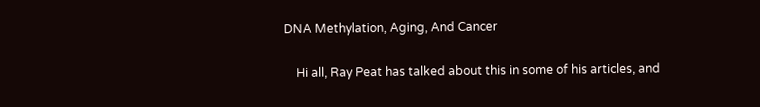DNA Methylation, Aging, And Cancer

    Hi all, Ray Peat has talked about this in some of his articles, and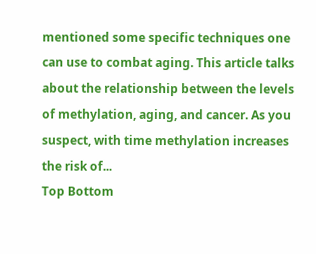mentioned some specific techniques one can use to combat aging. This article talks about the relationship between the levels of methylation, aging, and cancer. As you suspect, with time methylation increases the risk of...
Top Bottom